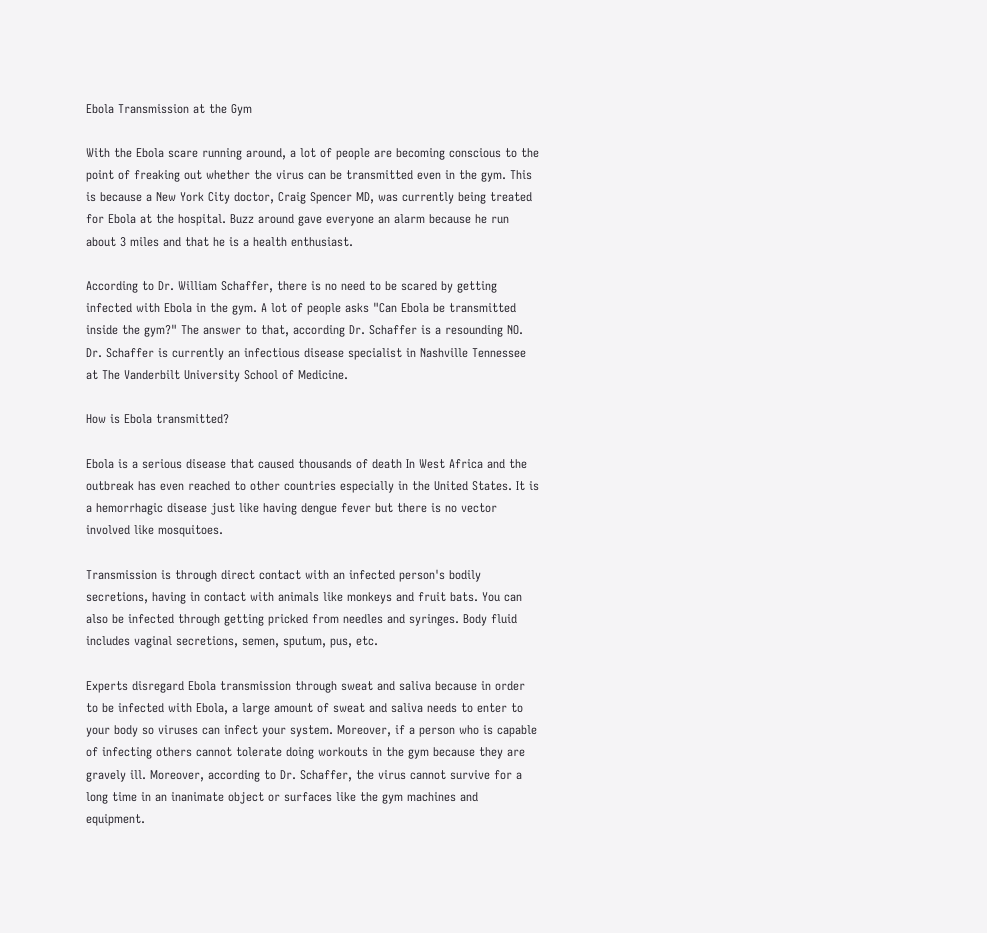Ebola Transmission at the Gym

With the Ebola scare running around, a lot of people are becoming conscious to the point of freaking out whether the virus can be transmitted even in the gym. This is because a New York City doctor, Craig Spencer MD, was currently being treated for Ebola at the hospital. Buzz around gave everyone an alarm because he run about 3 miles and that he is a health enthusiast.

According to Dr. William Schaffer, there is no need to be scared by getting infected with Ebola in the gym. A lot of people asks "Can Ebola be transmitted inside the gym?" The answer to that, according Dr. Schaffer is a resounding NO. Dr. Schaffer is currently an infectious disease specialist in Nashville Tennessee at The Vanderbilt University School of Medicine.

How is Ebola transmitted?

Ebola is a serious disease that caused thousands of death In West Africa and the outbreak has even reached to other countries especially in the United States. It is a hemorrhagic disease just like having dengue fever but there is no vector involved like mosquitoes.

Transmission is through direct contact with an infected person's bodily secretions, having in contact with animals like monkeys and fruit bats. You can also be infected through getting pricked from needles and syringes. Body fluid includes vaginal secretions, semen, sputum, pus, etc.

Experts disregard Ebola transmission through sweat and saliva because in order to be infected with Ebola, a large amount of sweat and saliva needs to enter to your body so viruses can infect your system. Moreover, if a person who is capable of infecting others cannot tolerate doing workouts in the gym because they are gravely ill. Moreover, according to Dr. Schaffer, the virus cannot survive for a long time in an inanimate object or surfaces like the gym machines and equipment.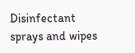Disinfectant sprays and wipes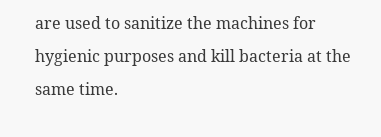are used to sanitize the machines for hygienic purposes and kill bacteria at the same time.